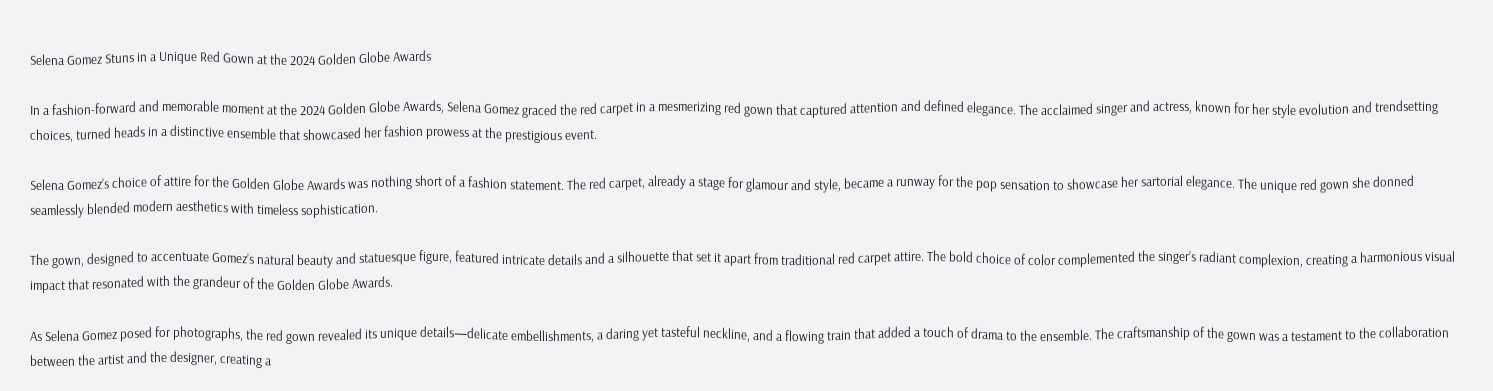Selena Gomez Stuns in a Unique Red Gown at the 2024 Golden Globe Awards

In a fashion-forward and memorable moment at the 2024 Golden Globe Awards, Selena Gomez graced the red carpet in a mesmerizing red gown that captured attention and defined elegance. The acclaimed singer and actress, known for her style evolution and trendsetting choices, turned heads in a distinctive ensemble that showcased her fashion prowess at the prestigious event.

Selena Gomez’s choice of attire for the Golden Globe Awards was nothing short of a fashion statement. The red carpet, already a stage for glamour and style, became a runway for the pop sensation to showcase her sartorial elegance. The unique red gown she donned seamlessly blended modern aesthetics with timeless sophistication.

The gown, designed to accentuate Gomez’s natural beauty and statuesque figure, featured intricate details and a silhouette that set it apart from traditional red carpet attire. The bold choice of color complemented the singer’s radiant complexion, creating a harmonious visual impact that resonated with the grandeur of the Golden Globe Awards.

As Selena Gomez posed for photographs, the red gown revealed its unique details—delicate embellishments, a daring yet tasteful neckline, and a flowing train that added a touch of drama to the ensemble. The craftsmanship of the gown was a testament to the collaboration between the artist and the designer, creating a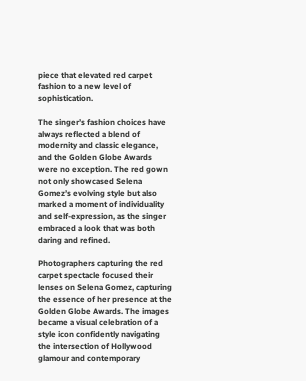piece that elevated red carpet fashion to a new level of sophistication.

The singer’s fashion choices have always reflected a blend of modernity and classic elegance, and the Golden Globe Awards were no exception. The red gown not only showcased Selena Gomez’s evolving style but also marked a moment of individuality and self-expression, as the singer embraced a look that was both daring and refined.

Photographers capturing the red carpet spectacle focused their lenses on Selena Gomez, capturing the essence of her presence at the Golden Globe Awards. The images became a visual celebration of a style icon confidently navigating the intersection of Hollywood glamour and contemporary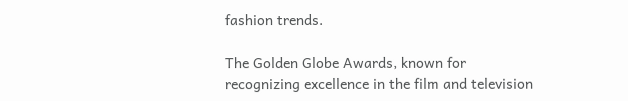fashion trends.

The Golden Globe Awards, known for recognizing excellence in the film and television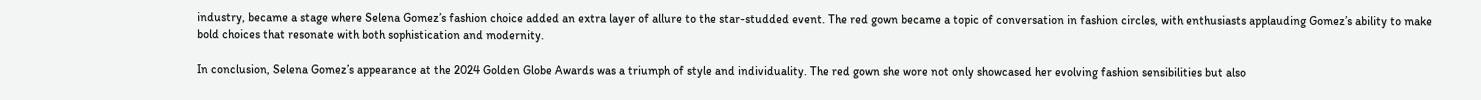industry, became a stage where Selena Gomez’s fashion choice added an extra layer of allure to the star-studded event. The red gown became a topic of conversation in fashion circles, with enthusiasts applauding Gomez’s ability to make bold choices that resonate with both sophistication and modernity.

In conclusion, Selena Gomez’s appearance at the 2024 Golden Globe Awards was a triumph of style and individuality. The red gown she wore not only showcased her evolving fashion sensibilities but also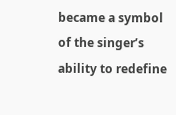became a symbol of the singer’s ability to redefine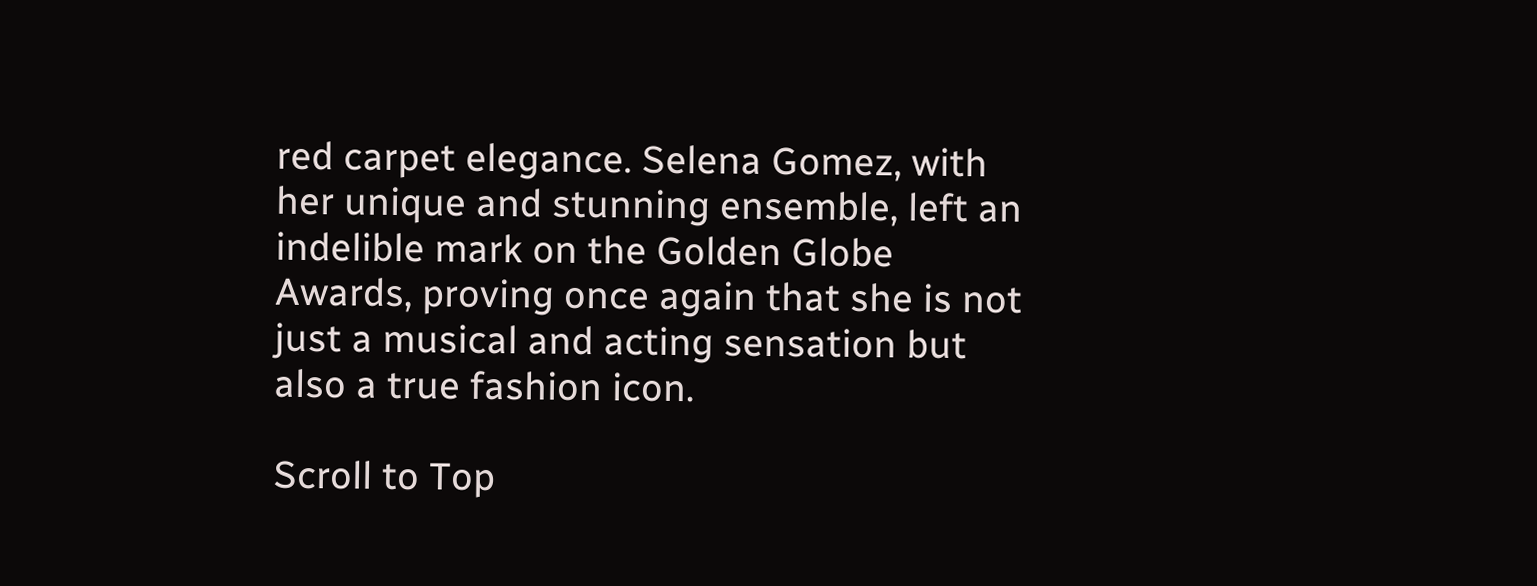red carpet elegance. Selena Gomez, with her unique and stunning ensemble, left an indelible mark on the Golden Globe Awards, proving once again that she is not just a musical and acting sensation but also a true fashion icon.

Scroll to Top